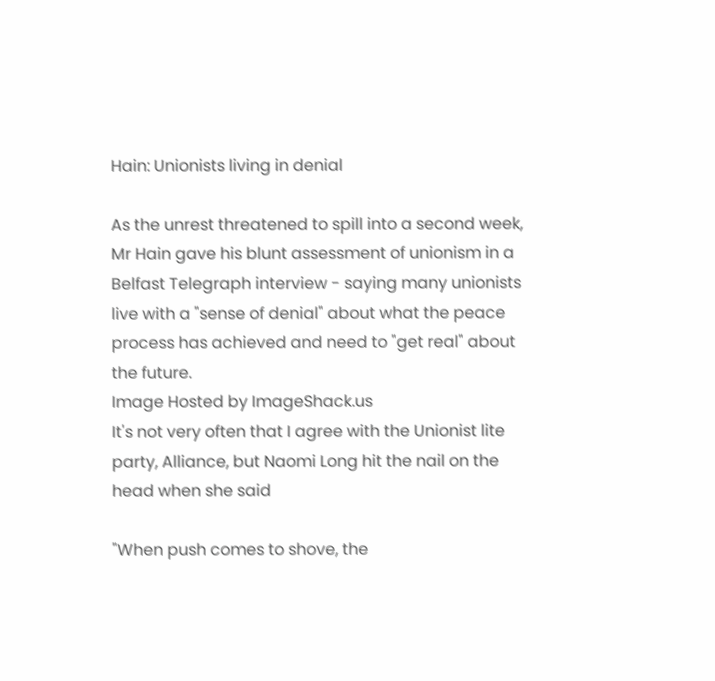Hain: Unionists living in denial

As the unrest threatened to spill into a second week, Mr Hain gave his blunt assessment of unionism in a Belfast Telegraph interview - saying many unionists live with a "sense of denial" about what the peace process has achieved and need to "get real" about the future.
Image Hosted by ImageShack.us
It's not very often that I agree with the Unionist lite party, Alliance, but Naomi Long hit the nail on the head when she said

"When push comes to shove, the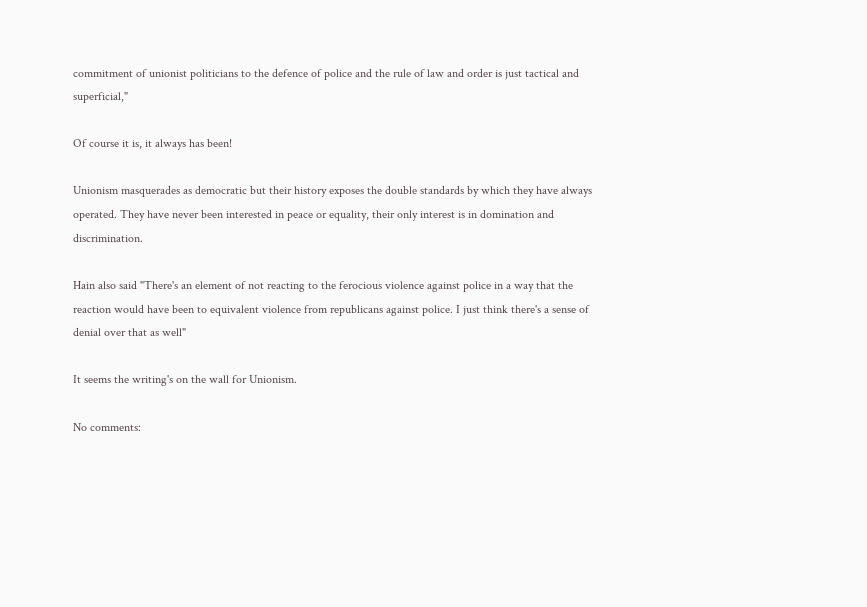commitment of unionist politicians to the defence of police and the rule of law and order is just tactical and superficial,"

Of course it is, it always has been!

Unionism masquerades as democratic but their history exposes the double standards by which they have always operated. They have never been interested in peace or equality, their only interest is in domination and discrimination.

Hain also said "There's an element of not reacting to the ferocious violence against police in a way that the reaction would have been to equivalent violence from republicans against police. I just think there's a sense of denial over that as well"

It seems the writing's on the wall for Unionism.

No comments: